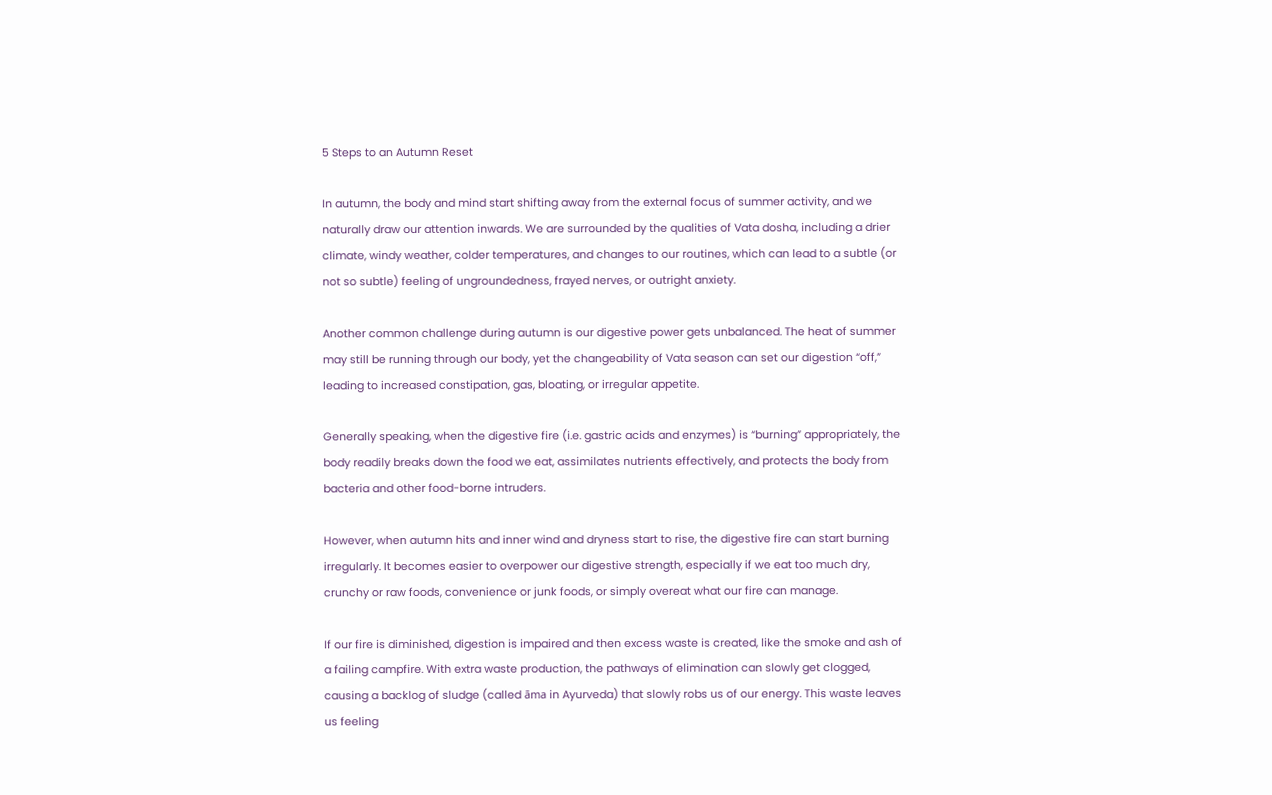5 Steps to an Autumn Reset

In autumn, the body and mind start shifting away from the external focus of summer activity, and we naturally draw our attention inwards. We are surrounded by the qualities of Vata dosha, including a drier climate, windy weather, colder temperatures, and changes to our routines, which can lead to a subtle (or not so subtle) feeling of ungroundedness, frayed nerves, or outright anxiety.

Another common challenge during autumn is our digestive power gets unbalanced. The heat of summer may still be running through our body, yet the changeability of Vata season can set our digestion “off,” leading to increased constipation, gas, bloating, or irregular appetite.

Generally speaking, when the digestive fire (i.e. gastric acids and enzymes) is “burning” appropriately, the body readily breaks down the food we eat, assimilates nutrients effectively, and protects the body from bacteria and other food-borne intruders.

However, when autumn hits and inner wind and dryness start to rise, the digestive fire can start burning irregularly. It becomes easier to overpower our digestive strength, especially if we eat too much dry, crunchy or raw foods, convenience or junk foods, or simply overeat what our fire can manage.

If our fire is diminished, digestion is impaired and then excess waste is created, like the smoke and ash of a failing campfire. With extra waste production, the pathways of elimination can slowly get clogged, causing a backlog of sludge (called āma in Ayurveda) that slowly robs us of our energy. This waste leaves us feeling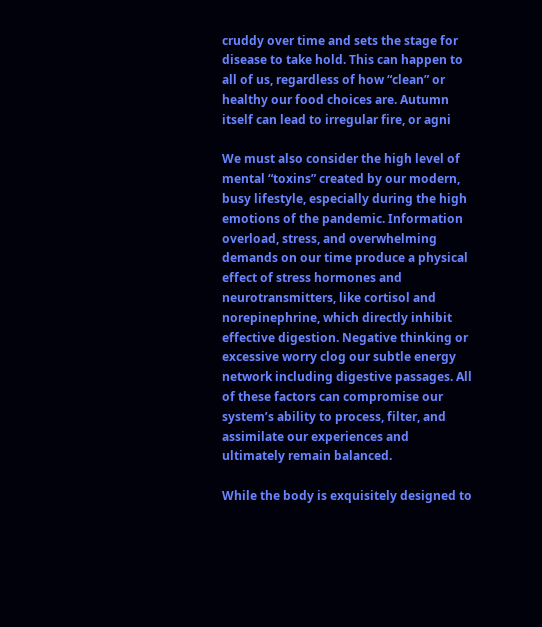cruddy over time and sets the stage for disease to take hold. This can happen to all of us, regardless of how “clean” or healthy our food choices are. Autumn itself can lead to irregular fire, or agni

We must also consider the high level of mental “toxins” created by our modern, busy lifestyle, especially during the high emotions of the pandemic. Information overload, stress, and overwhelming demands on our time produce a physical effect of stress hormones and neurotransmitters, like cortisol and norepinephrine, which directly inhibit effective digestion. Negative thinking or excessive worry clog our subtle energy network including digestive passages. All of these factors can compromise our system’s ability to process, filter, and assimilate our experiences and ultimately remain balanced.

While the body is exquisitely designed to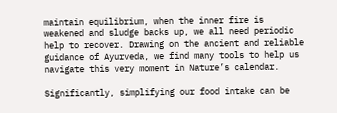maintain equilibrium, when the inner fire is weakened and sludge backs up, we all need periodic help to recover. Drawing on the ancient and reliable guidance of Ayurveda, we find many tools to help us navigate this very moment in Nature’s calendar.

Significantly, simplifying our food intake can be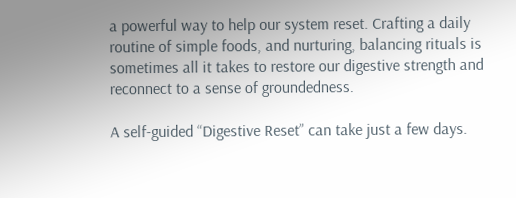a powerful way to help our system reset. Crafting a daily routine of simple foods, and nurturing, balancing rituals is sometimes all it takes to restore our digestive strength and reconnect to a sense of groundedness.

A self-guided “Digestive Reset” can take just a few days.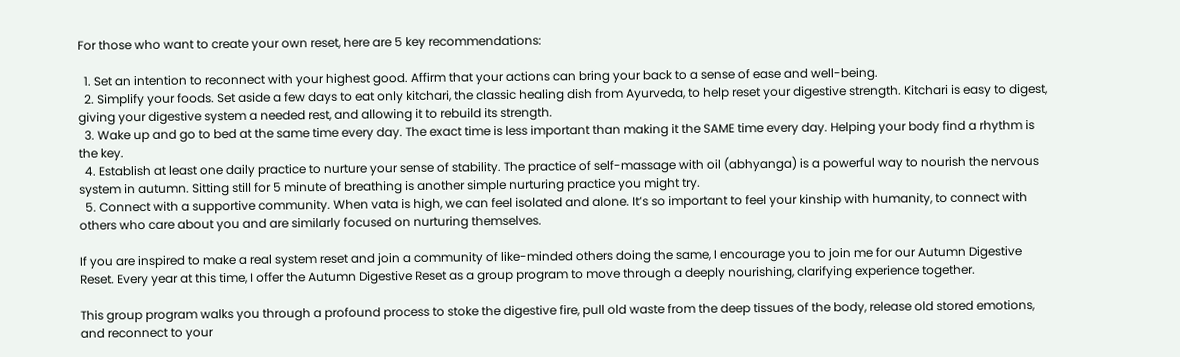For those who want to create your own reset, here are 5 key recommendations:

  1. Set an intention to reconnect with your highest good. Affirm that your actions can bring your back to a sense of ease and well-being.
  2. Simplify your foods. Set aside a few days to eat only kitchari, the classic healing dish from Ayurveda, to help reset your digestive strength. Kitchari is easy to digest, giving your digestive system a needed rest, and allowing it to rebuild its strength.
  3. Wake up and go to bed at the same time every day. The exact time is less important than making it the SAME time every day. Helping your body find a rhythm is the key.
  4. Establish at least one daily practice to nurture your sense of stability. The practice of self-massage with oil (abhyanga) is a powerful way to nourish the nervous system in autumn. Sitting still for 5 minute of breathing is another simple nurturing practice you might try.
  5. Connect with a supportive community. When vata is high, we can feel isolated and alone. It’s so important to feel your kinship with humanity, to connect with others who care about you and are similarly focused on nurturing themselves.

If you are inspired to make a real system reset and join a community of like-minded others doing the same, I encourage you to join me for our Autumn Digestive Reset. Every year at this time, I offer the Autumn Digestive Reset as a group program to move through a deeply nourishing, clarifying experience together.

This group program walks you through a profound process to stoke the digestive fire, pull old waste from the deep tissues of the body, release old stored emotions, and reconnect to your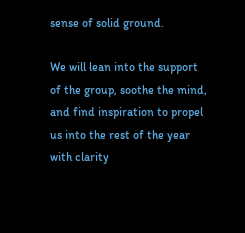sense of solid ground.

We will lean into the support of the group, soothe the mind, and find inspiration to propel us into the rest of the year with clarity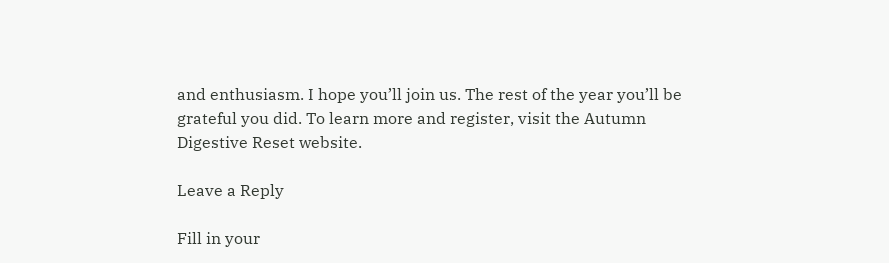and enthusiasm. I hope you’ll join us. The rest of the year you’ll be grateful you did. To learn more and register, visit the Autumn Digestive Reset website.

Leave a Reply

Fill in your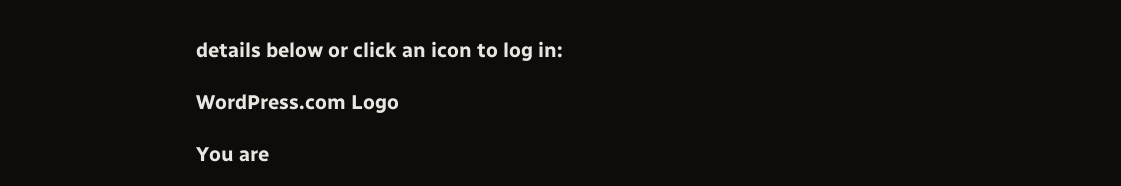details below or click an icon to log in:

WordPress.com Logo

You are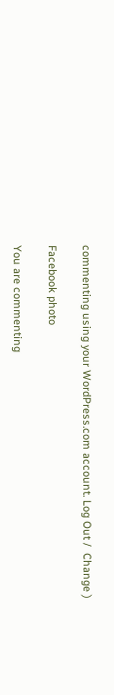commenting using your WordPress.com account. Log Out /  Change )

Facebook photo

You are commenting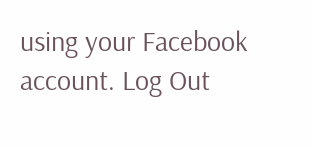using your Facebook account. Log Out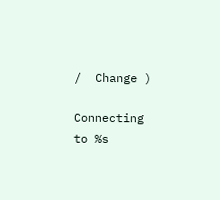/  Change )

Connecting to %s